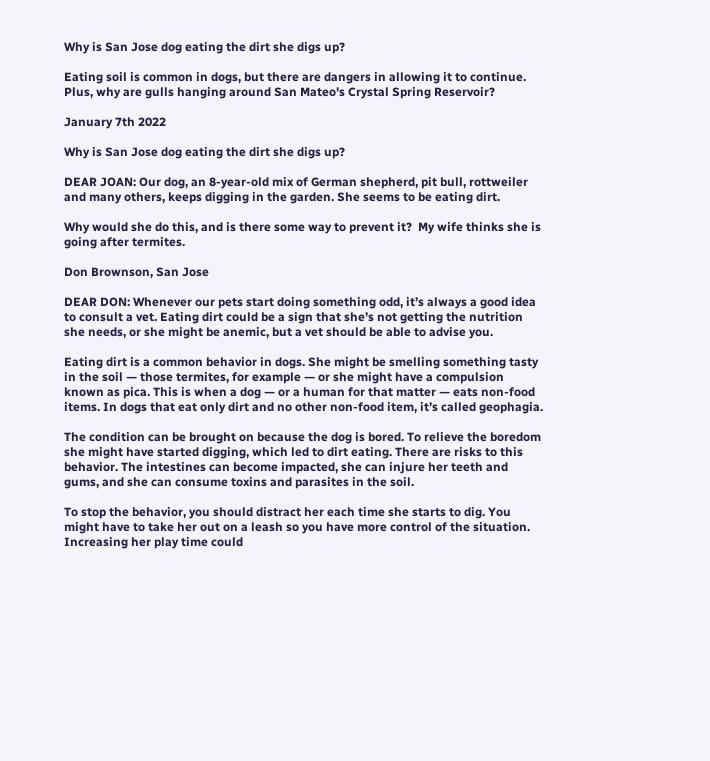Why is San Jose dog eating the dirt she digs up?

Eating soil is common in dogs, but there are dangers in allowing it to continue. Plus, why are gulls hanging around San Mateo's Crystal Spring Reservoir?

January 7th 2022

Why is San Jose dog eating the dirt she digs up?

DEAR JOAN: Our dog, an 8-year-old mix of German shepherd, pit bull, rottweiler and many others, keeps digging in the garden. She seems to be eating dirt.

Why would she do this, and is there some way to prevent it?  My wife thinks she is going after termites.

Don Brownson, San Jose

DEAR DON: Whenever our pets start doing something odd, it’s always a good idea to consult a vet. Eating dirt could be a sign that she’s not getting the nutrition she needs, or she might be anemic, but a vet should be able to advise you.

Eating dirt is a common behavior in dogs. She might be smelling something tasty in the soil — those termites, for example — or she might have a compulsion known as pica. This is when a dog — or a human for that matter — eats non-food items. In dogs that eat only dirt and no other non-food item, it’s called geophagia.

The condition can be brought on because the dog is bored. To relieve the boredom she might have started digging, which led to dirt eating. There are risks to this behavior. The intestines can become impacted, she can injure her teeth and gums, and she can consume toxins and parasites in the soil.

To stop the behavior, you should distract her each time she starts to dig. You might have to take her out on a leash so you have more control of the situation. Increasing her play time could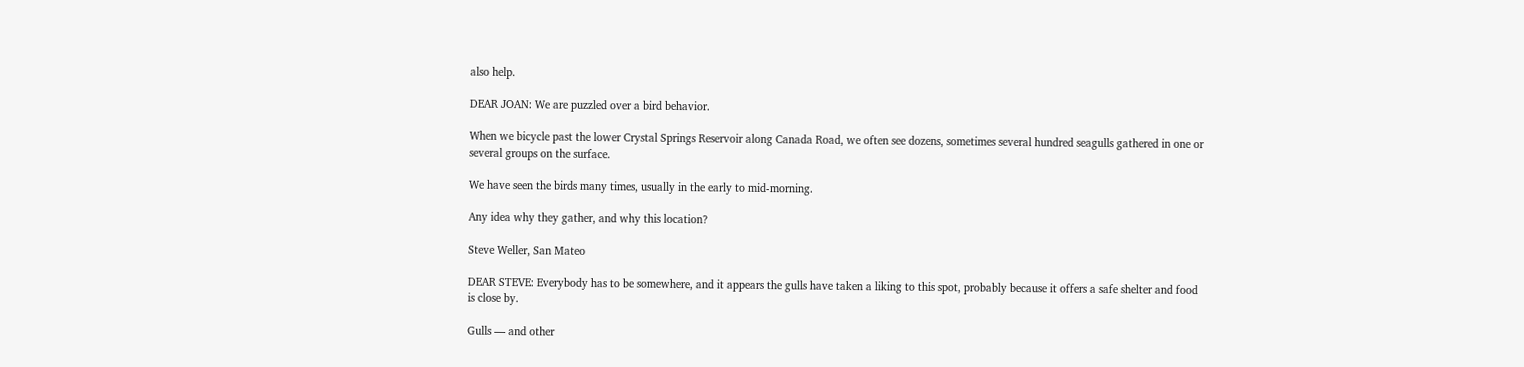also help.

DEAR JOAN: We are puzzled over a bird behavior.

When we bicycle past the lower Crystal Springs Reservoir along Canada Road, we often see dozens, sometimes several hundred seagulls gathered in one or several groups on the surface.

We have seen the birds many times, usually in the early to mid-morning.

Any idea why they gather, and why this location?

Steve Weller, San Mateo

DEAR STEVE: Everybody has to be somewhere, and it appears the gulls have taken a liking to this spot, probably because it offers a safe shelter and food is close by.

Gulls — and other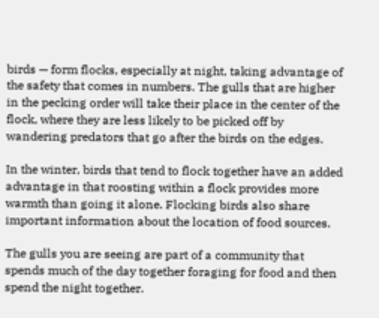birds — form flocks, especially at night, taking advantage of the safety that comes in numbers. The gulls that are higher in the pecking order will take their place in the center of the flock, where they are less likely to be picked off by wandering predators that go after the birds on the edges.

In the winter, birds that tend to flock together have an added advantage in that roosting within a flock provides more warmth than going it alone. Flocking birds also share important information about the location of food sources.

The gulls you are seeing are part of a community that spends much of the day together foraging for food and then spend the night together.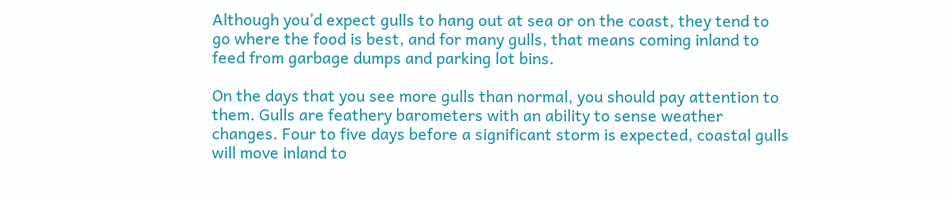Although you’d expect gulls to hang out at sea or on the coast, they tend to go where the food is best, and for many gulls, that means coming inland to feed from garbage dumps and parking lot bins.

On the days that you see more gulls than normal, you should pay attention to them. Gulls are feathery barometers with an ability to sense weather changes. Four to five days before a significant storm is expected, coastal gulls will move inland to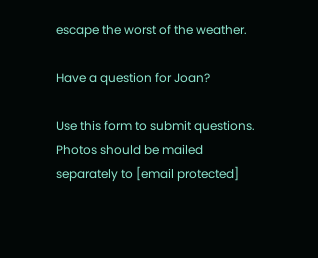escape the worst of the weather.

Have a question for Joan?

Use this form to submit questions. Photos should be mailed separately to [email protected]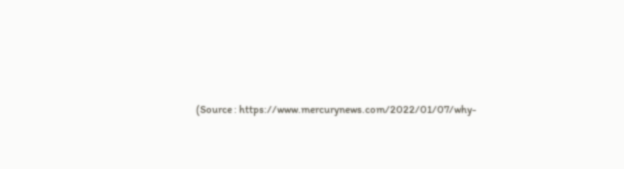(Source : https://www.mercurynews.com/2022/01/07/why-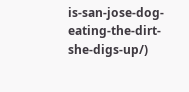is-san-jose-dog-eating-the-dirt-she-digs-up/)